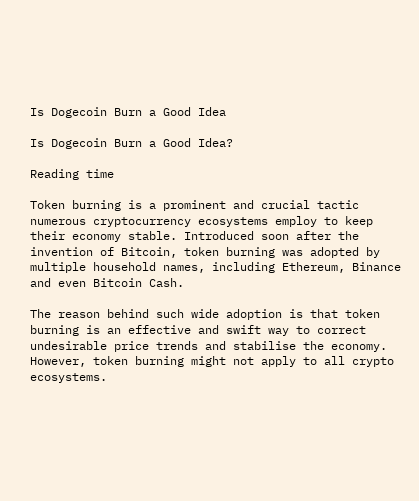Is Dogecoin Burn a Good Idea

Is Dogecoin Burn a Good Idea?

Reading time

Token burning is a prominent and crucial tactic numerous cryptocurrency ecosystems employ to keep their economy stable. Introduced soon after the invention of Bitcoin, token burning was adopted by multiple household names, including Ethereum, Binance and even Bitcoin Cash.

The reason behind such wide adoption is that token burning is an effective and swift way to correct undesirable price trends and stabilise the economy. However, token burning might not apply to all crypto ecosystems.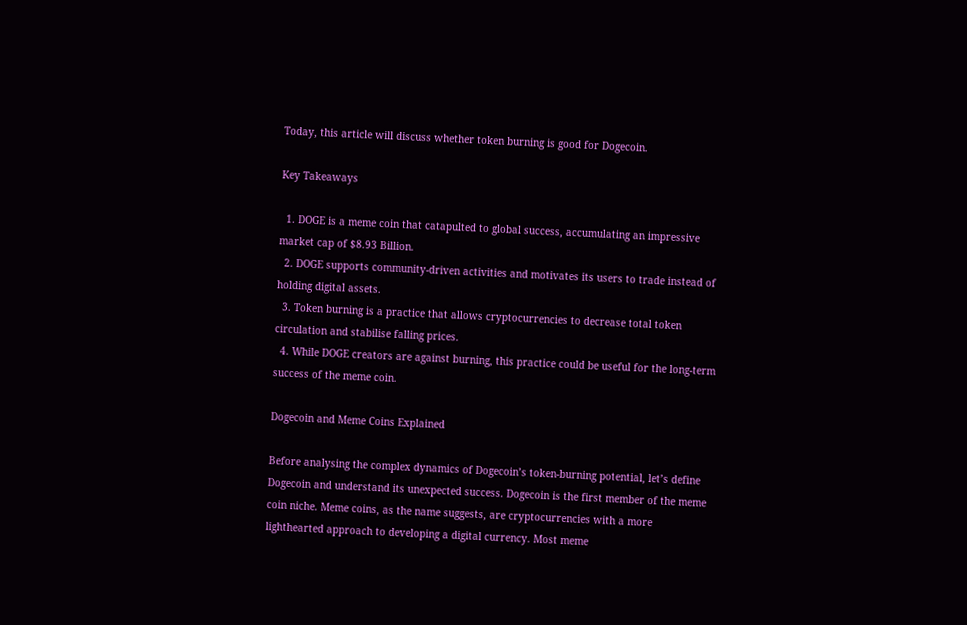Today, this article will discuss whether token burning is good for Dogecoin.

Key Takeaways

  1. DOGE is a meme coin that catapulted to global success, accumulating an impressive market cap of $8.93 Billion.
  2. DOGE supports community-driven activities and motivates its users to trade instead of holding digital assets.
  3. Token burning is a practice that allows cryptocurrencies to decrease total token circulation and stabilise falling prices.
  4. While DOGE creators are against burning, this practice could be useful for the long-term success of the meme coin.

Dogecoin and Meme Coins Explained

Before analysing the complex dynamics of Dogecoin’s token-burning potential, let’s define Dogecoin and understand its unexpected success. Dogecoin is the first member of the meme coin niche. Meme coins, as the name suggests, are cryptocurrencies with a more lighthearted approach to developing a digital currency. Most meme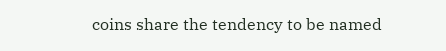coins share the tendency to be named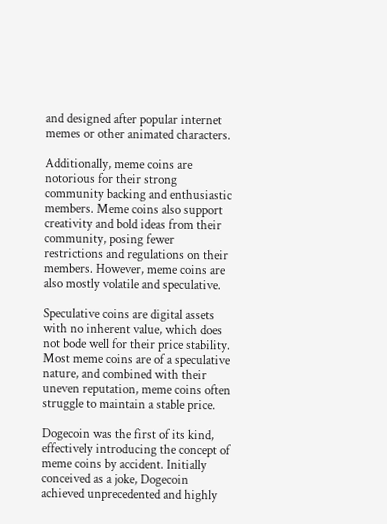and designed after popular internet memes or other animated characters.

Additionally, meme coins are notorious for their strong community backing and enthusiastic members. Meme coins also support creativity and bold ideas from their community, posing fewer restrictions and regulations on their members. However, meme coins are also mostly volatile and speculative.

Speculative coins are digital assets with no inherent value, which does not bode well for their price stability. Most meme coins are of a speculative nature, and combined with their uneven reputation, meme coins often struggle to maintain a stable price.

Dogecoin was the first of its kind, effectively introducing the concept of meme coins by accident. Initially conceived as a joke, Dogecoin achieved unprecedented and highly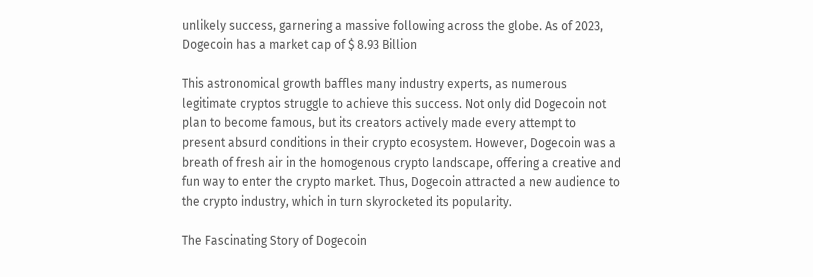unlikely success, garnering a massive following across the globe. As of 2023, Dogecoin has a market cap of $ 8.93 Billion

This astronomical growth baffles many industry experts, as numerous legitimate cryptos struggle to achieve this success. Not only did Dogecoin not plan to become famous, but its creators actively made every attempt to present absurd conditions in their crypto ecosystem. However, Dogecoin was a breath of fresh air in the homogenous crypto landscape, offering a creative and fun way to enter the crypto market. Thus, Dogecoin attracted a new audience to the crypto industry, which in turn skyrocketed its popularity.

The Fascinating Story of Dogecoin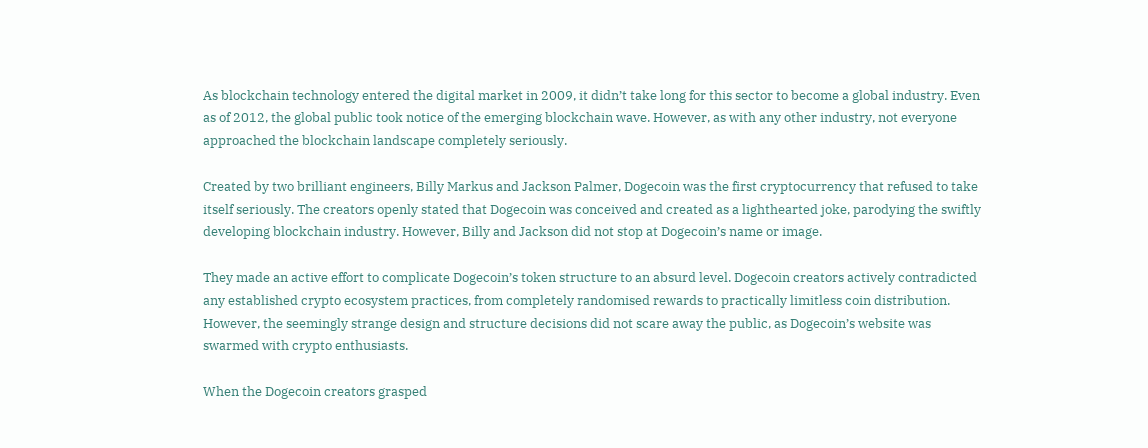As blockchain technology entered the digital market in 2009, it didn’t take long for this sector to become a global industry. Even as of 2012, the global public took notice of the emerging blockchain wave. However, as with any other industry, not everyone approached the blockchain landscape completely seriously.

Created by two brilliant engineers, Billy Markus and Jackson Palmer, Dogecoin was the first cryptocurrency that refused to take itself seriously. The creators openly stated that Dogecoin was conceived and created as a lighthearted joke, parodying the swiftly developing blockchain industry. However, Billy and Jackson did not stop at Dogecoin’s name or image.

They made an active effort to complicate Dogecoin’s token structure to an absurd level. Dogecoin creators actively contradicted any established crypto ecosystem practices, from completely randomised rewards to practically limitless coin distribution. However, the seemingly strange design and structure decisions did not scare away the public, as Dogecoin’s website was swarmed with crypto enthusiasts.

When the Dogecoin creators grasped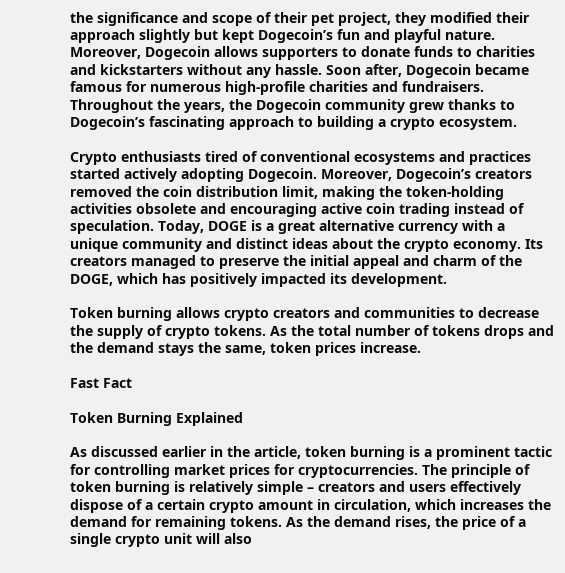the significance and scope of their pet project, they modified their approach slightly but kept Dogecoin’s fun and playful nature. Moreover, Dogecoin allows supporters to donate funds to charities and kickstarters without any hassle. Soon after, Dogecoin became famous for numerous high-profile charities and fundraisers. Throughout the years, the Dogecoin community grew thanks to Dogecoin’s fascinating approach to building a crypto ecosystem.

Crypto enthusiasts tired of conventional ecosystems and practices started actively adopting Dogecoin. Moreover, Dogecoin’s creators removed the coin distribution limit, making the token-holding activities obsolete and encouraging active coin trading instead of speculation. Today, DOGE is a great alternative currency with a unique community and distinct ideas about the crypto economy. Its creators managed to preserve the initial appeal and charm of the DOGE, which has positively impacted its development.

Token burning allows crypto creators and communities to decrease the supply of crypto tokens. As the total number of tokens drops and the demand stays the same, token prices increase.

Fast Fact

Token Burning Explained

As discussed earlier in the article, token burning is a prominent tactic for controlling market prices for cryptocurrencies. The principle of token burning is relatively simple – creators and users effectively dispose of a certain crypto amount in circulation, which increases the demand for remaining tokens. As the demand rises, the price of a single crypto unit will also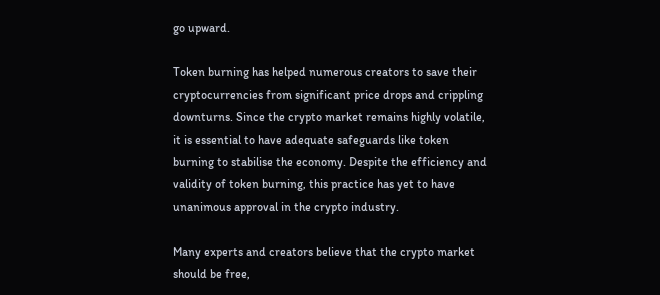go upward.

Token burning has helped numerous creators to save their cryptocurrencies from significant price drops and crippling downturns. Since the crypto market remains highly volatile, it is essential to have adequate safeguards like token burning to stabilise the economy. Despite the efficiency and validity of token burning, this practice has yet to have unanimous approval in the crypto industry.

Many experts and creators believe that the crypto market should be free,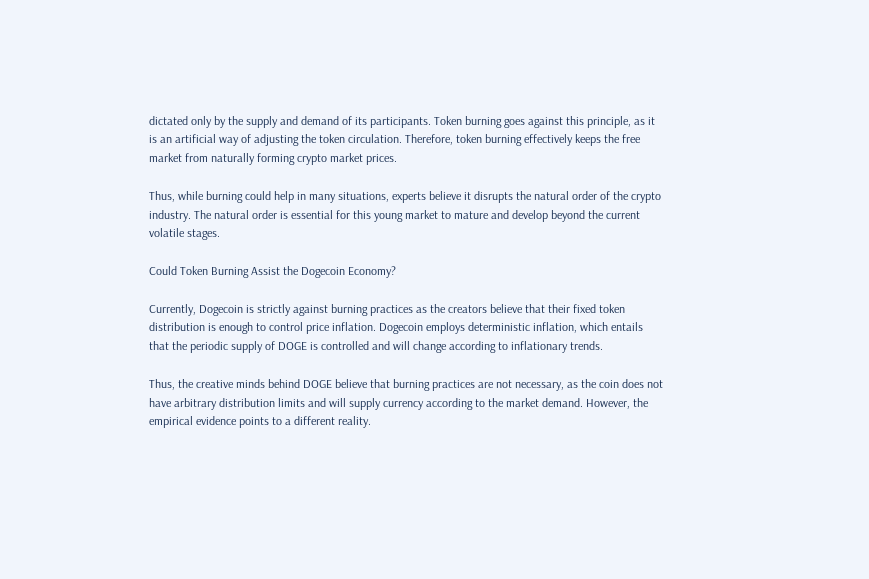dictated only by the supply and demand of its participants. Token burning goes against this principle, as it is an artificial way of adjusting the token circulation. Therefore, token burning effectively keeps the free market from naturally forming crypto market prices.

Thus, while burning could help in many situations, experts believe it disrupts the natural order of the crypto industry. The natural order is essential for this young market to mature and develop beyond the current volatile stages.

Could Token Burning Assist the Dogecoin Economy?

Currently, Dogecoin is strictly against burning practices as the creators believe that their fixed token distribution is enough to control price inflation. Dogecoin employs deterministic inflation, which entails that the periodic supply of DOGE is controlled and will change according to inflationary trends.

Thus, the creative minds behind DOGE believe that burning practices are not necessary, as the coin does not have arbitrary distribution limits and will supply currency according to the market demand. However, the empirical evidence points to a different reality.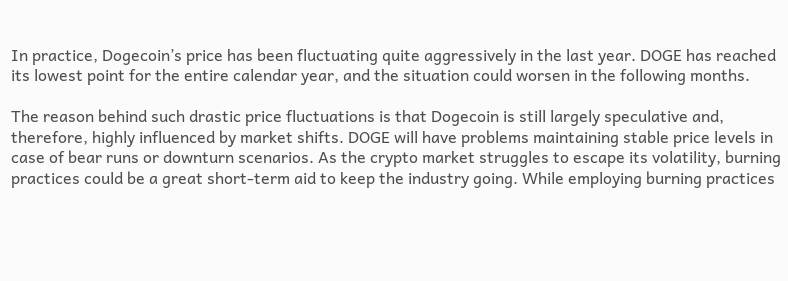In practice, Dogecoin’s price has been fluctuating quite aggressively in the last year. DOGE has reached its lowest point for the entire calendar year, and the situation could worsen in the following months.

The reason behind such drastic price fluctuations is that Dogecoin is still largely speculative and, therefore, highly influenced by market shifts. DOGE will have problems maintaining stable price levels in case of bear runs or downturn scenarios. As the crypto market struggles to escape its volatility, burning practices could be a great short-term aid to keep the industry going. While employing burning practices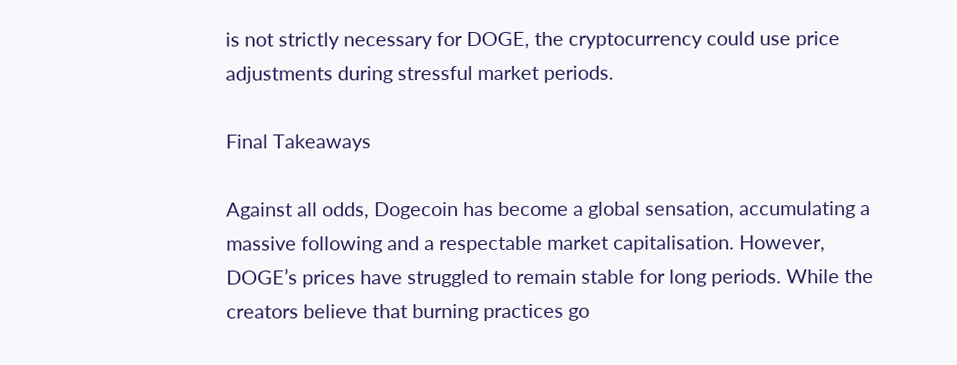is not strictly necessary for DOGE, the cryptocurrency could use price adjustments during stressful market periods.

Final Takeaways

Against all odds, Dogecoin has become a global sensation, accumulating a massive following and a respectable market capitalisation. However, DOGE’s prices have struggled to remain stable for long periods. While the creators believe that burning practices go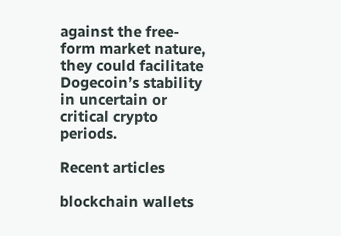against the free-form market nature, they could facilitate Dogecoin’s stability in uncertain or critical crypto periods.

Recent articles

blockchain wallets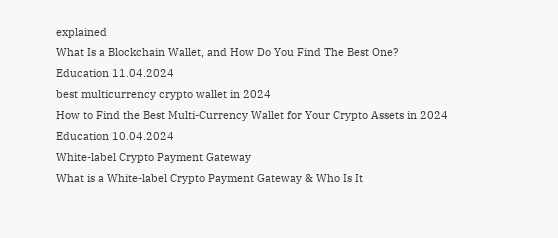explained
What Is a Blockchain Wallet, and How Do You Find The Best One?
Education 11.04.2024
best multicurrency crypto wallet in 2024
How to Find the Best Multi-Currency Wallet for Your Crypto Assets in 2024
Education 10.04.2024
White-label Crypto Payment Gateway
What is a White-label Crypto Payment Gateway & Who Is It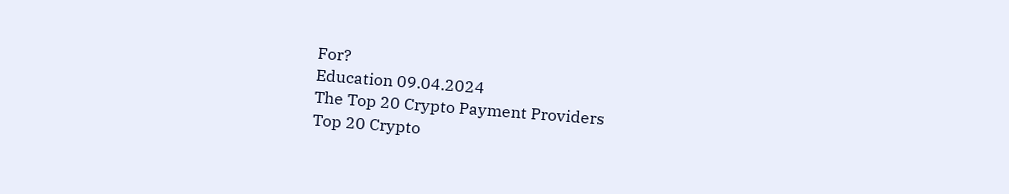For?
Education 09.04.2024
The Top 20 Crypto Payment Providers
Top 20 Crypto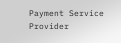Payment Service Provider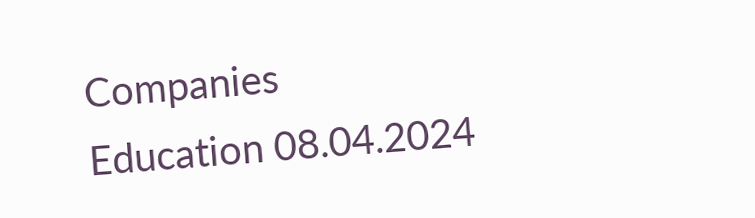Companies
Education 08.04.2024